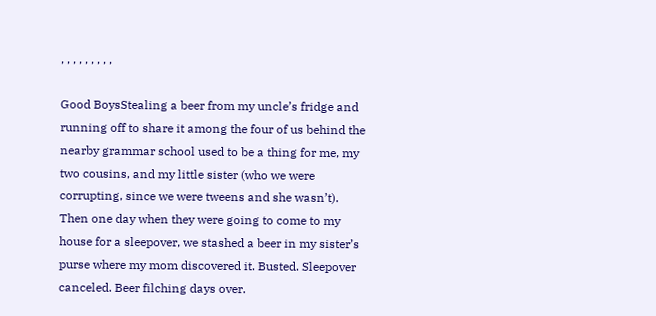, , , , , , , , ,

Good BoysStealing a beer from my uncle’s fridge and running off to share it among the four of us behind the nearby grammar school used to be a thing for me, my two cousins, and my little sister (who we were corrupting, since we were tweens and she wasn’t). Then one day when they were going to come to my house for a sleepover, we stashed a beer in my sister’s purse where my mom discovered it. Busted. Sleepover canceled. Beer filching days over.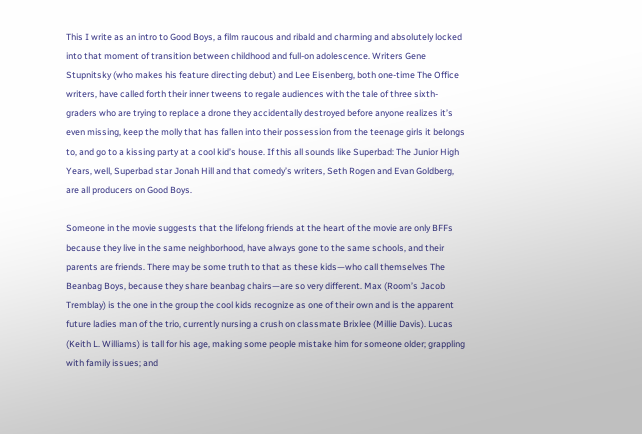This I write as an intro to Good Boys, a film raucous and ribald and charming and absolutely locked into that moment of transition between childhood and full-on adolescence. Writers Gene Stupnitsky (who makes his feature directing debut) and Lee Eisenberg, both one-time The Office writers, have called forth their inner tweens to regale audiences with the tale of three sixth-graders who are trying to replace a drone they accidentally destroyed before anyone realizes it’s even missing, keep the molly that has fallen into their possession from the teenage girls it belongs to, and go to a kissing party at a cool kid’s house. If this all sounds like Superbad: The Junior High Years, well, Superbad star Jonah Hill and that comedy’s writers, Seth Rogen and Evan Goldberg, are all producers on Good Boys.

Someone in the movie suggests that the lifelong friends at the heart of the movie are only BFFs because they live in the same neighborhood, have always gone to the same schools, and their parents are friends. There may be some truth to that as these kids—who call themselves The Beanbag Boys, because they share beanbag chairs—are so very different. Max (Room’s Jacob Tremblay) is the one in the group the cool kids recognize as one of their own and is the apparent future ladies man of the trio, currently nursing a crush on classmate Brixlee (Millie Davis). Lucas (Keith L. Williams) is tall for his age, making some people mistake him for someone older; grappling with family issues; and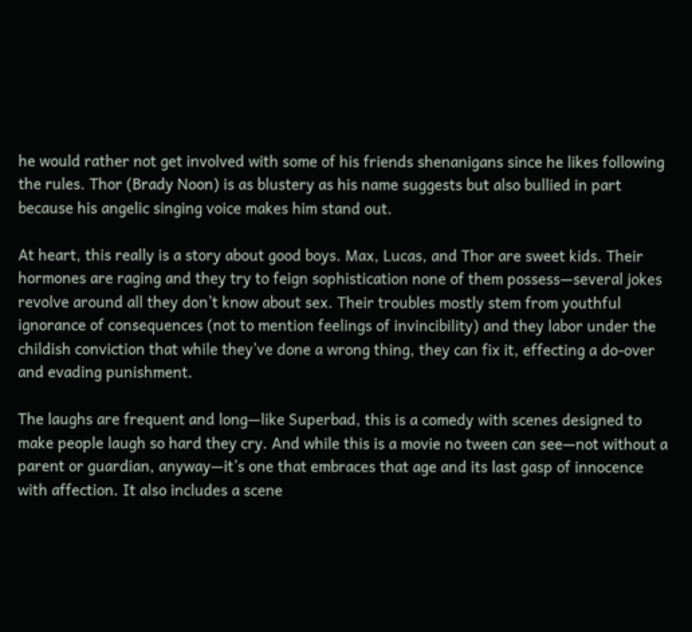he would rather not get involved with some of his friends shenanigans since he likes following the rules. Thor (Brady Noon) is as blustery as his name suggests but also bullied in part because his angelic singing voice makes him stand out.

At heart, this really is a story about good boys. Max, Lucas, and Thor are sweet kids. Their hormones are raging and they try to feign sophistication none of them possess—several jokes revolve around all they don’t know about sex. Their troubles mostly stem from youthful ignorance of consequences (not to mention feelings of invincibility) and they labor under the childish conviction that while they’ve done a wrong thing, they can fix it, effecting a do-over and evading punishment.

The laughs are frequent and long—like Superbad, this is a comedy with scenes designed to make people laugh so hard they cry. And while this is a movie no tween can see—not without a parent or guardian, anyway—it’s one that embraces that age and its last gasp of innocence with affection. It also includes a scene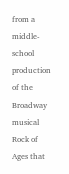from a middle-school production of the Broadway musical Rock of Ages that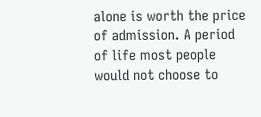alone is worth the price of admission. A period of life most people would not choose to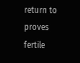return to proves fertile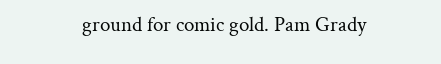ground for comic gold. Pam Grady